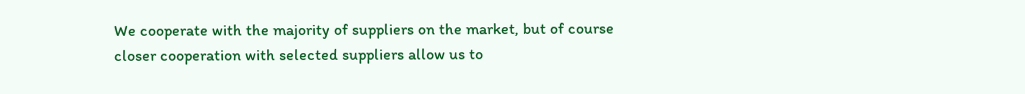We cooperate with the majority of suppliers on the market, but of course closer cooperation with selected suppliers allow us to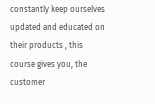constantly keep ourselves updated and educated on their products , this course gives you, the customer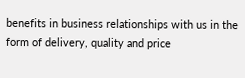benefits in business relationships with us in the form of delivery, quality and price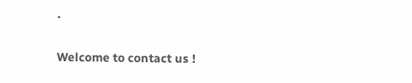.

Welcome to contact us !